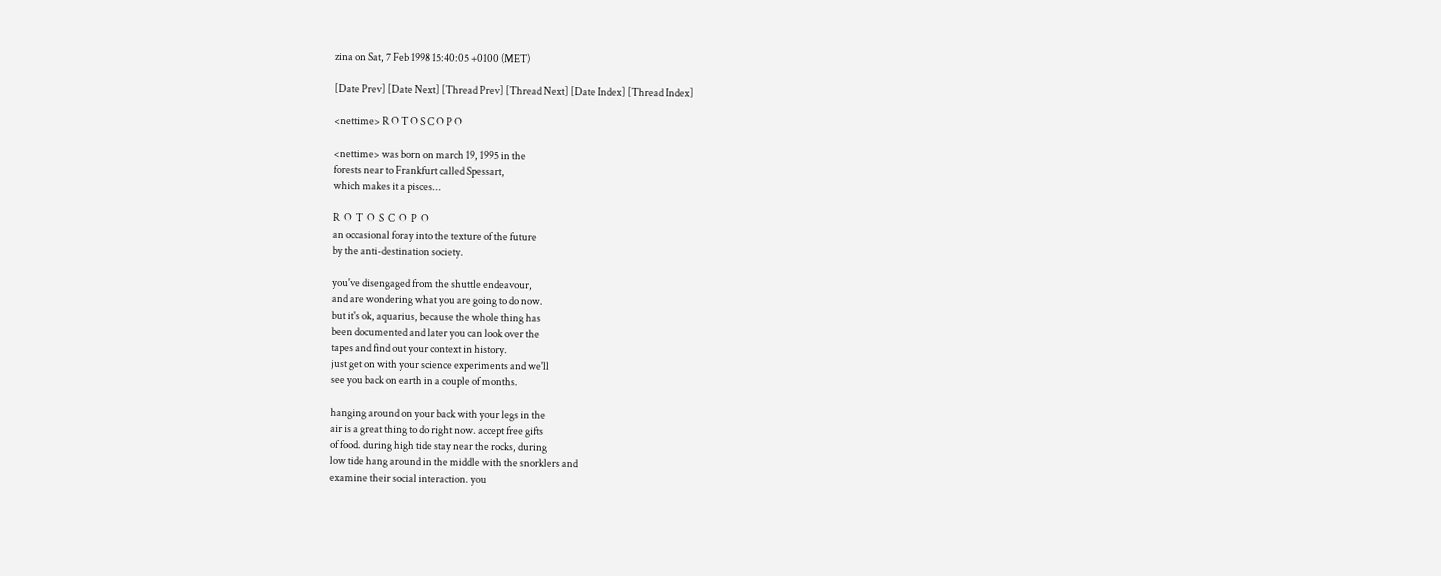zina on Sat, 7 Feb 1998 15:40:05 +0100 (MET)

[Date Prev] [Date Next] [Thread Prev] [Thread Next] [Date Index] [Thread Index]

<nettime> R O T O S C O P O

<nettime> was born on march 19, 1995 in the
forests near to Frankfurt called Spessart,
which makes it a pisces...

R  O  T  O  S  C  O  P  O
an occasional foray into the texture of the future
by the anti-destination society.

you've disengaged from the shuttle endeavour,
and are wondering what you are going to do now.
but it's ok, aquarius, because the whole thing has
been documented and later you can look over the
tapes and find out your context in history.
just get on with your science experiments and we'll
see you back on earth in a couple of months.

hanging around on your back with your legs in the
air is a great thing to do right now. accept free gifts
of food. during high tide stay near the rocks, during
low tide hang around in the middle with the snorklers and
examine their social interaction. you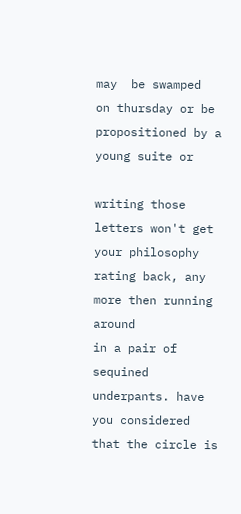may  be swamped
on thursday or be propositioned by a young suite or

writing those letters won't get your philosophy
rating back, any more then running around
in a pair of sequined underpants. have you considered
that the circle is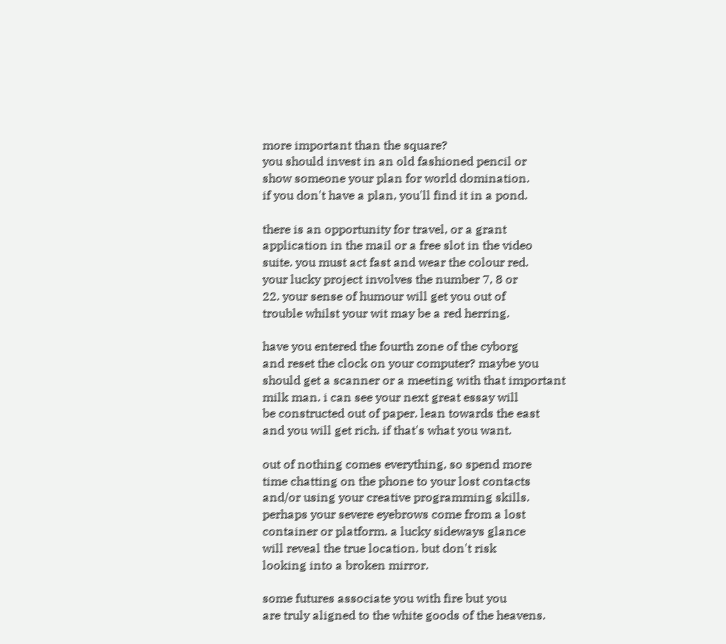more important than the square?
you should invest in an old fashioned pencil or
show someone your plan for world domination.
if you don't have a plan, you'll find it in a pond.

there is an opportunity for travel, or a grant
application in the mail or a free slot in the video
suite. you must act fast and wear the colour red.
your lucky project involves the number 7, 8 or
22. your sense of humour will get you out of
trouble whilst your wit may be a red herring.

have you entered the fourth zone of the cyborg
and reset the clock on your computer? maybe you
should get a scanner or a meeting with that important
milk man. i can see your next great essay will
be constructed out of paper. lean towards the east
and you will get rich. if that's what you want.

out of nothing comes everything, so spend more
time chatting on the phone to your lost contacts
and/or using your creative programming skills.
perhaps your severe eyebrows come from a lost
container or platform. a lucky sideways glance
will reveal the true location. but don't risk
looking into a broken mirror.

some futures associate you with fire but you
are truly aligned to the white goods of the heavens.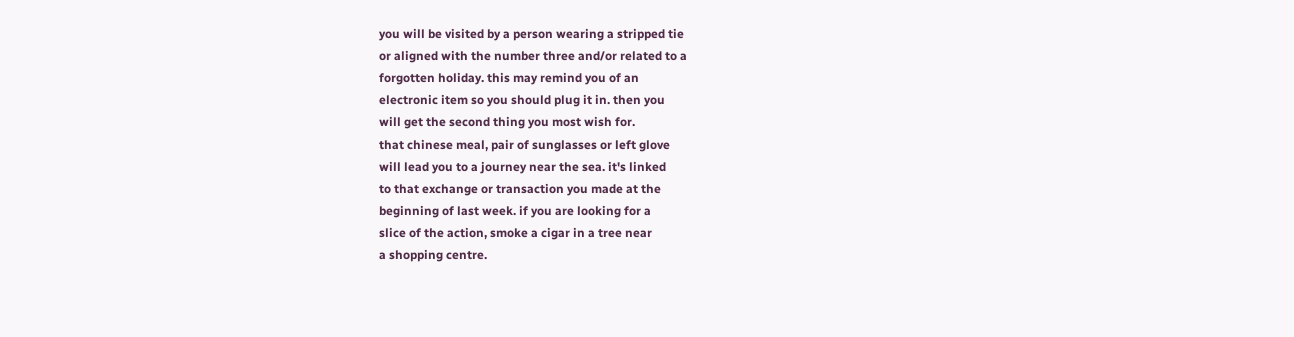you will be visited by a person wearing a stripped tie
or aligned with the number three and/or related to a
forgotten holiday. this may remind you of an
electronic item so you should plug it in. then you
will get the second thing you most wish for.
that chinese meal, pair of sunglasses or left glove
will lead you to a journey near the sea. it's linked
to that exchange or transaction you made at the
beginning of last week. if you are looking for a
slice of the action, smoke a cigar in a tree near
a shopping centre.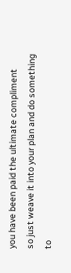you have been paid the ultimate compliment
so just weave it into your plan and do something
to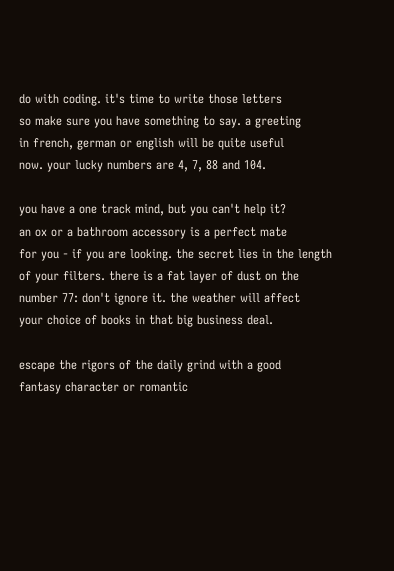do with coding. it's time to write those letters
so make sure you have something to say. a greeting
in french, german or english will be quite useful
now. your lucky numbers are 4, 7, 88 and 104.

you have a one track mind, but you can't help it?
an ox or a bathroom accessory is a perfect mate
for you - if you are looking. the secret lies in the length
of your filters. there is a fat layer of dust on the
number 77: don't ignore it. the weather will affect
your choice of books in that big business deal.

escape the rigors of the daily grind with a good
fantasy character or romantic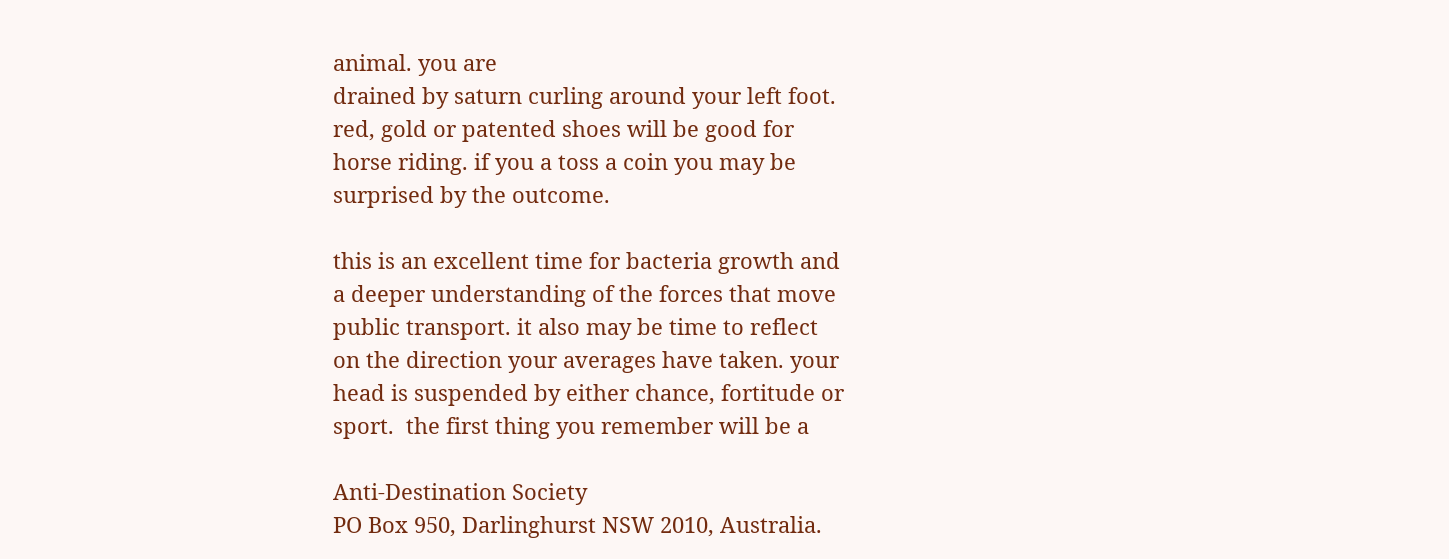animal. you are
drained by saturn curling around your left foot.
red, gold or patented shoes will be good for
horse riding. if you a toss a coin you may be
surprised by the outcome.

this is an excellent time for bacteria growth and
a deeper understanding of the forces that move
public transport. it also may be time to reflect
on the direction your averages have taken. your
head is suspended by either chance, fortitude or
sport.  the first thing you remember will be a

Anti-Destination Society
PO Box 950, Darlinghurst NSW 2010, Australia.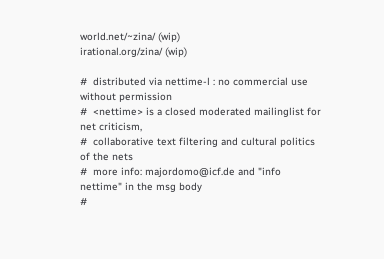world.net/~zina/ (wip)
irational.org/zina/ (wip)

#  distributed via nettime-l : no commercial use without permission
#  <nettime> is a closed moderated mailinglist for net criticism,
#  collaborative text filtering and cultural politics of the nets
#  more info: majordomo@icf.de and "info nettime" in the msg body
#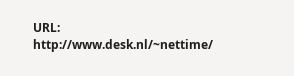URL: http://www.desk.nl/~nettime/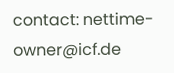contact: nettime-owner@icf.de